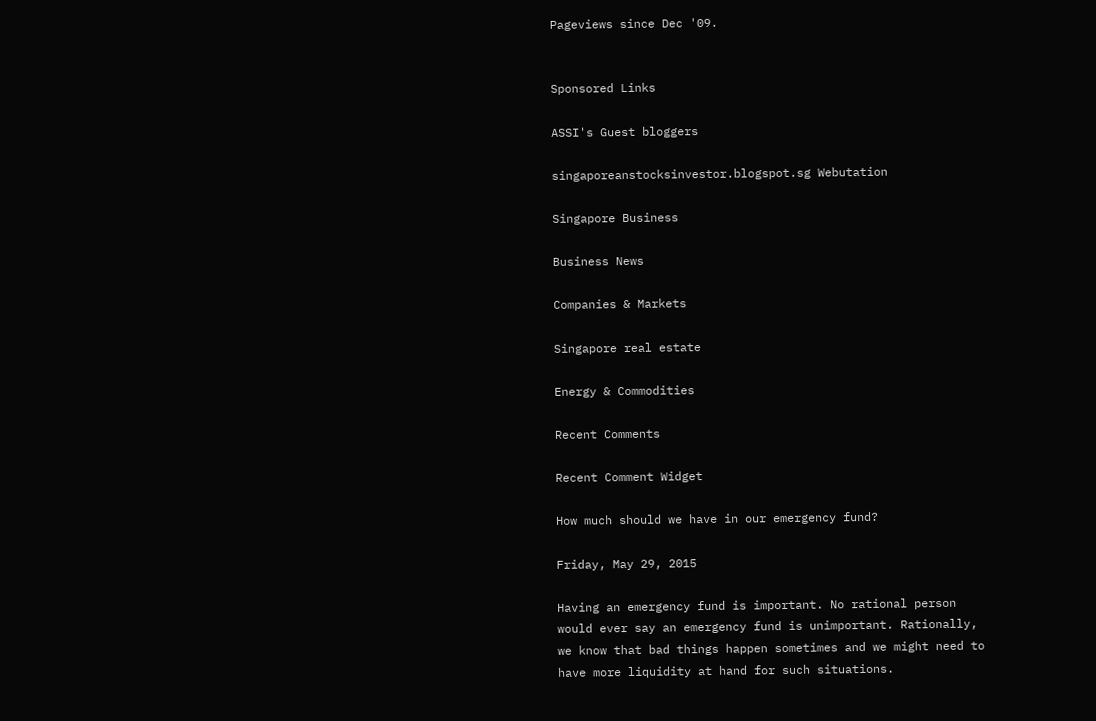Pageviews since Dec '09.


Sponsored Links

ASSI's Guest bloggers

singaporeanstocksinvestor.blogspot.sg Webutation

Singapore Business

Business News

Companies & Markets

Singapore real estate

Energy & Commodities

Recent Comments

Recent Comment Widget

How much should we have in our emergency fund?

Friday, May 29, 2015

Having an emergency fund is important. No rational person would ever say an emergency fund is unimportant. Rationally, we know that bad things happen sometimes and we might need to have more liquidity at hand for such situations.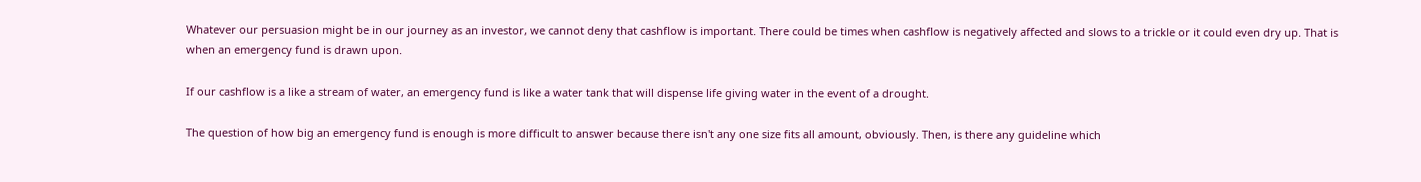Whatever our persuasion might be in our journey as an investor, we cannot deny that cashflow is important. There could be times when cashflow is negatively affected and slows to a trickle or it could even dry up. That is when an emergency fund is drawn upon.

If our cashflow is a like a stream of water, an emergency fund is like a water tank that will dispense life giving water in the event of a drought.

The question of how big an emergency fund is enough is more difficult to answer because there isn't any one size fits all amount, obviously. Then, is there any guideline which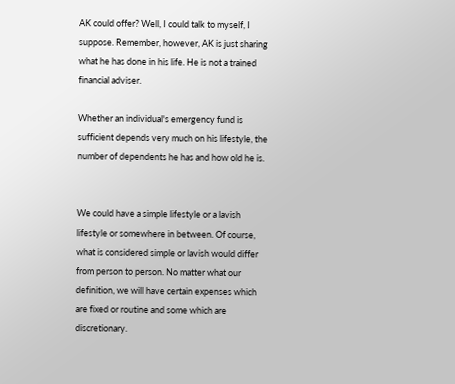AK could offer? Well, I could talk to myself, I suppose. Remember, however, AK is just sharing what he has done in his life. He is not a trained financial adviser.

Whether an individual's emergency fund is sufficient depends very much on his lifestyle, the number of dependents he has and how old he is.


We could have a simple lifestyle or a lavish lifestyle or somewhere in between. Of course, what is considered simple or lavish would differ from person to person. No matter what our definition, we will have certain expenses which are fixed or routine and some which are discretionary.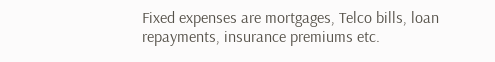Fixed expenses are mortgages, Telco bills, loan repayments, insurance premiums etc.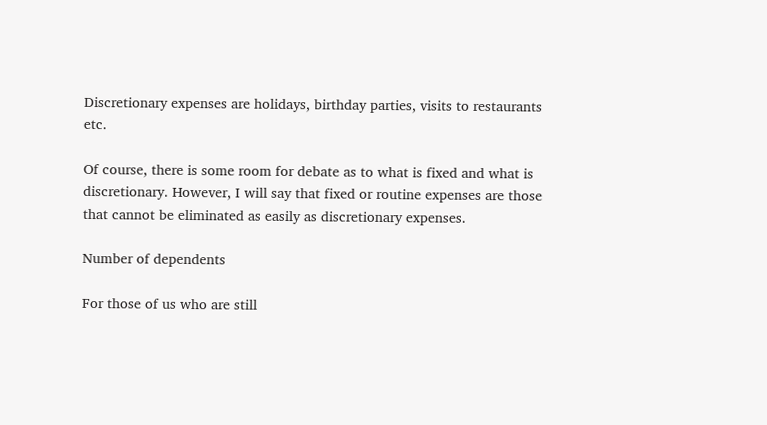Discretionary expenses are holidays, birthday parties, visits to restaurants etc.

Of course, there is some room for debate as to what is fixed and what is discretionary. However, I will say that fixed or routine expenses are those that cannot be eliminated as easily as discretionary expenses.

Number of dependents

For those of us who are still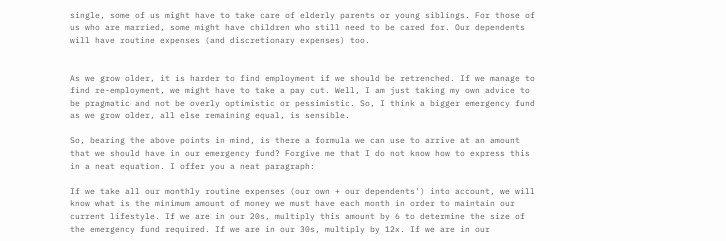single, some of us might have to take care of elderly parents or young siblings. For those of us who are married, some might have children who still need to be cared for. Our dependents will have routine expenses (and discretionary expenses) too.


As we grow older, it is harder to find employment if we should be retrenched. If we manage to find re-employment, we might have to take a pay cut. Well, I am just taking my own advice to be pragmatic and not be overly optimistic or pessimistic. So, I think a bigger emergency fund as we grow older, all else remaining equal, is sensible.

So, bearing the above points in mind, is there a formula we can use to arrive at an amount that we should have in our emergency fund? Forgive me that I do not know how to express this in a neat equation. I offer you a neat paragraph:

If we take all our monthly routine expenses (our own + our dependents') into account, we will know what is the minimum amount of money we must have each month in order to maintain our current lifestyle. If we are in our 20s, multiply this amount by 6 to determine the size of the emergency fund required. If we are in our 30s, multiply by 12x. If we are in our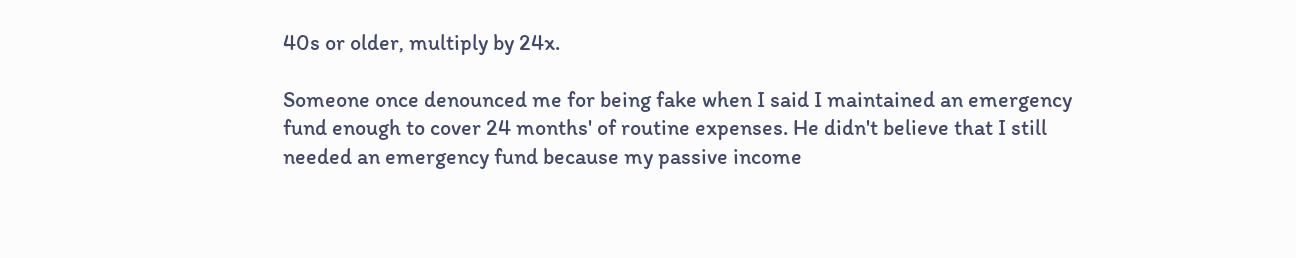40s or older, multiply by 24x.

Someone once denounced me for being fake when I said I maintained an emergency fund enough to cover 24 months' of routine expenses. He didn't believe that I still needed an emergency fund because my passive income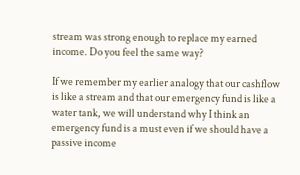stream was strong enough to replace my earned income. Do you feel the same way?

If we remember my earlier analogy that our cashflow is like a stream and that our emergency fund is like a water tank, we will understand why I think an emergency fund is a must even if we should have a passive income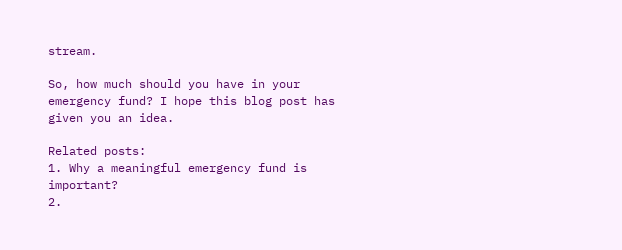stream.

So, how much should you have in your emergency fund? I hope this blog post has given you an idea.

Related posts:
1. Why a meaningful emergency fund is important?
2.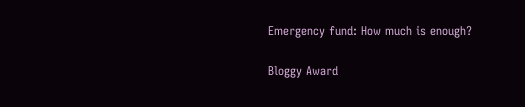Emergency fund: How much is enough?

Bloggy Award